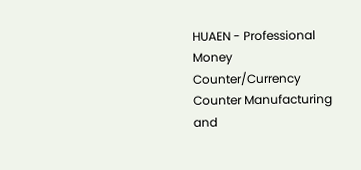HUAEN - Professional Money Counter/Currency Counter Manufacturing and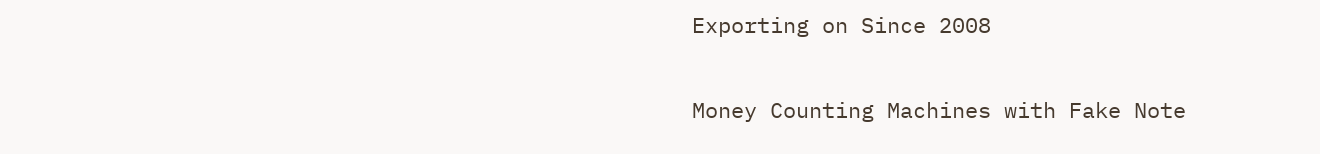Exporting on Since 2008


Money Counting Machines with Fake Note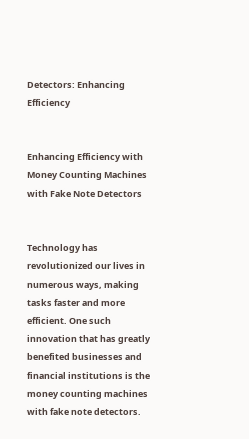Detectors: Enhancing Efficiency


Enhancing Efficiency with Money Counting Machines with Fake Note Detectors


Technology has revolutionized our lives in numerous ways, making tasks faster and more efficient. One such innovation that has greatly benefited businesses and financial institutions is the money counting machines with fake note detectors.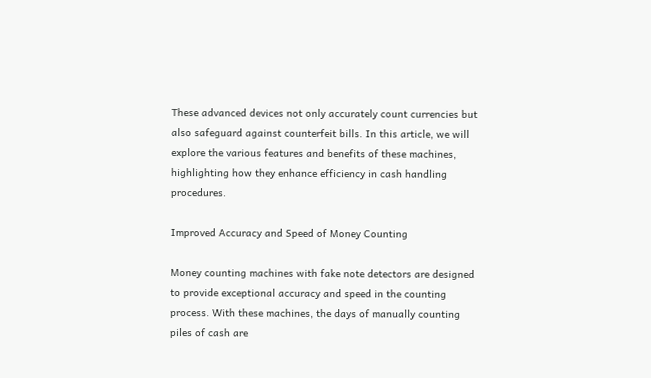These advanced devices not only accurately count currencies but also safeguard against counterfeit bills. In this article, we will explore the various features and benefits of these machines, highlighting how they enhance efficiency in cash handling procedures.

Improved Accuracy and Speed of Money Counting

Money counting machines with fake note detectors are designed to provide exceptional accuracy and speed in the counting process. With these machines, the days of manually counting piles of cash are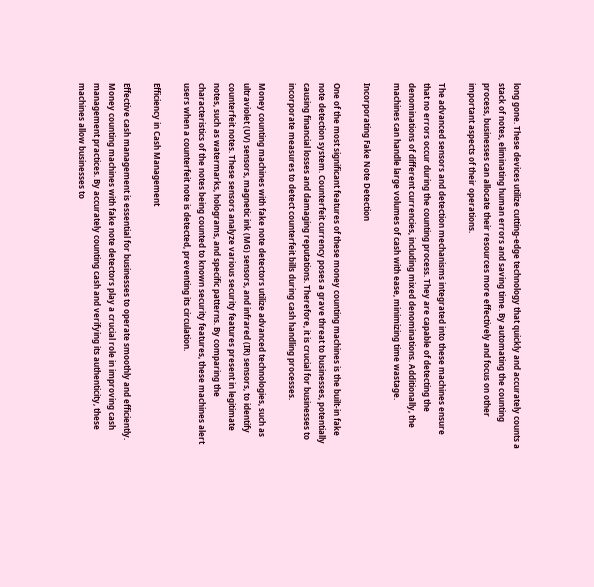long gone. These devices utilize cutting-edge technology that quickly and accurately counts a stack of notes, eliminating human errors and saving time. By automating the counting process, businesses can allocate their resources more effectively and focus on other important aspects of their operations.

The advanced sensors and detection mechanisms integrated into these machines ensure that no errors occur during the counting process. They are capable of detecting the denominations of different currencies, including mixed denominations. Additionally, the machines can handle large volumes of cash with ease, minimizing time wastage.

Incorporating Fake Note Detection

One of the most significant features of these money counting machines is the built-in fake note detection system. Counterfeit currency poses a grave threat to businesses, potentially causing financial losses and damaging reputations. Therefore, it is crucial for businesses to incorporate measures to detect counterfeit bills during cash handling processes.

Money counting machines with fake note detectors utilize advanced technologies, such as ultraviolet (UV) sensors, magnetic ink (MG) sensors, and infrared (IR) sensors, to identify counterfeit notes. These sensors analyze various security features present in legitimate notes, such as watermarks, holograms, and specific patterns. By comparing the characteristics of the notes being counted to known security features, these machines alert users when a counterfeit note is detected, preventing its circulation.

Efficiency in Cash Management

Effective cash management is essential for businesses to operate smoothly and efficiently. Money counting machines with fake note detectors play a crucial role in improving cash management practices. By accurately counting cash and verifying its authenticity, these machines allow businesses to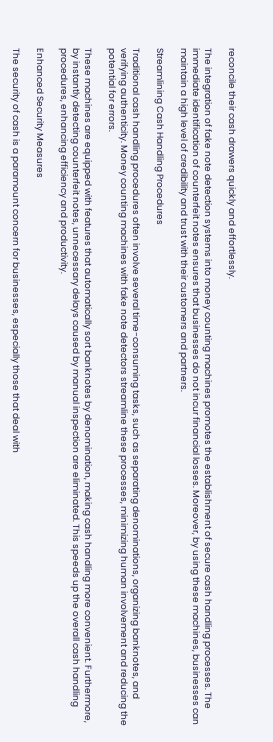reconcile their cash drawers quickly and effortlessly.

The integration of fake note detection systems into money counting machines promotes the establishment of secure cash handling processes. The immediate identification of counterfeit notes ensures that businesses do not incur financial losses. Moreover, by using these machines, businesses can maintain a high level of credibility and trust with their customers and partners.

Streamlining Cash Handling Procedures

Traditional cash handling procedures often involve several time-consuming tasks, such as separating denominations, organizing banknotes, and verifying authenticity. Money counting machines with fake note detectors streamline these processes, minimizing human involvement and reducing the potential for errors.

These machines are equipped with features that automatically sort banknotes by denomination, making cash handling more convenient. Furthermore, by instantly detecting counterfeit notes, unnecessary delays caused by manual inspection are eliminated. This speeds up the overall cash handling procedures, enhancing efficiency and productivity.

Enhanced Security Measures

The security of cash is a paramount concern for businesses, especially those that deal with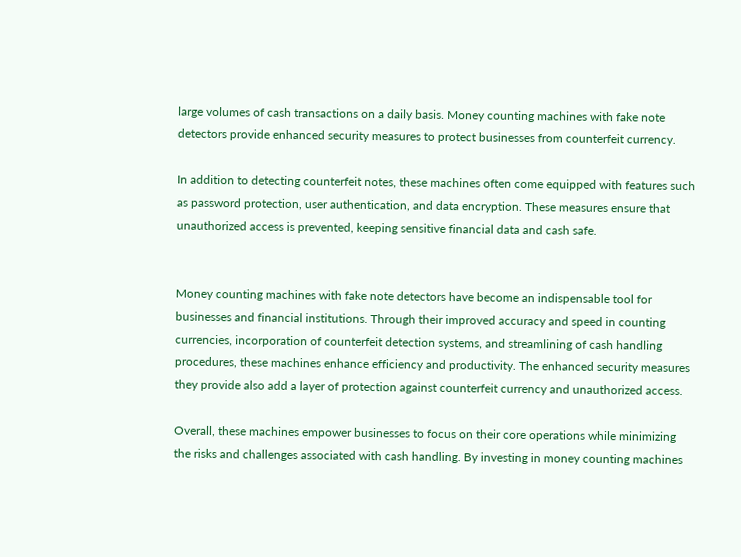large volumes of cash transactions on a daily basis. Money counting machines with fake note detectors provide enhanced security measures to protect businesses from counterfeit currency.

In addition to detecting counterfeit notes, these machines often come equipped with features such as password protection, user authentication, and data encryption. These measures ensure that unauthorized access is prevented, keeping sensitive financial data and cash safe.


Money counting machines with fake note detectors have become an indispensable tool for businesses and financial institutions. Through their improved accuracy and speed in counting currencies, incorporation of counterfeit detection systems, and streamlining of cash handling procedures, these machines enhance efficiency and productivity. The enhanced security measures they provide also add a layer of protection against counterfeit currency and unauthorized access.

Overall, these machines empower businesses to focus on their core operations while minimizing the risks and challenges associated with cash handling. By investing in money counting machines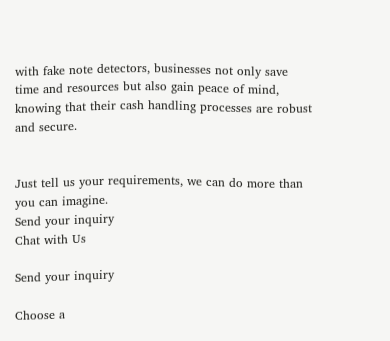with fake note detectors, businesses not only save time and resources but also gain peace of mind, knowing that their cash handling processes are robust and secure.


Just tell us your requirements, we can do more than you can imagine.
Send your inquiry
Chat with Us

Send your inquiry

Choose a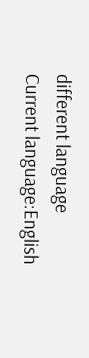different language
Current language:English